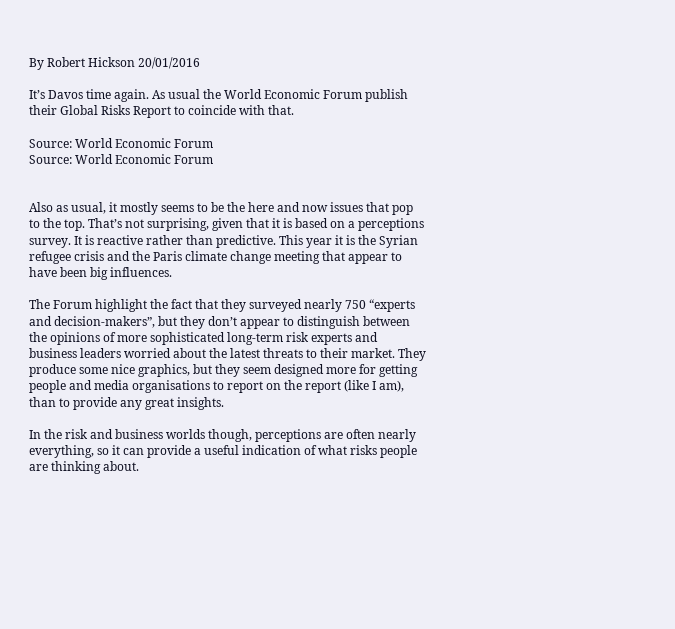By Robert Hickson 20/01/2016

It’s Davos time again. As usual the World Economic Forum publish their Global Risks Report to coincide with that.

Source: World Economic Forum
Source: World Economic Forum


Also as usual, it mostly seems to be the here and now issues that pop to the top. That’s not surprising, given that it is based on a perceptions survey. It is reactive rather than predictive. This year it is the Syrian refugee crisis and the Paris climate change meeting that appear to have been big influences.

The Forum highlight the fact that they surveyed nearly 750 “experts and decision-makers”, but they don’t appear to distinguish between the opinions of more sophisticated long-term risk experts and business leaders worried about the latest threats to their market. They produce some nice graphics, but they seem designed more for getting people and media organisations to report on the report (like I am), than to provide any great insights.

In the risk and business worlds though, perceptions are often nearly everything, so it can provide a useful indication of what risks people are thinking about.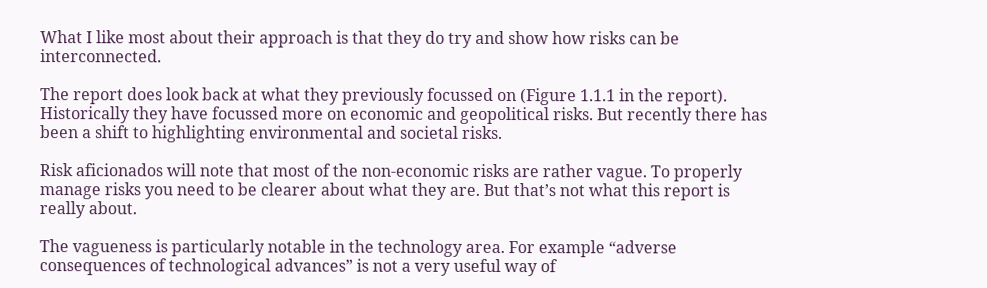What I like most about their approach is that they do try and show how risks can be interconnected.

The report does look back at what they previously focussed on (Figure 1.1.1 in the report). Historically they have focussed more on economic and geopolitical risks. But recently there has been a shift to highlighting environmental and societal risks.

Risk aficionados will note that most of the non-economic risks are rather vague. To properly manage risks you need to be clearer about what they are. But that’s not what this report is really about.

The vagueness is particularly notable in the technology area. For example “adverse consequences of technological advances” is not a very useful way of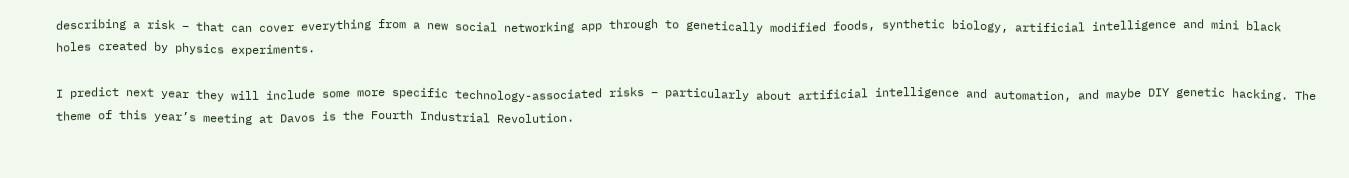describing a risk – that can cover everything from a new social networking app through to genetically modified foods, synthetic biology, artificial intelligence and mini black holes created by physics experiments.

I predict next year they will include some more specific technology-associated risks – particularly about artificial intelligence and automation, and maybe DIY genetic hacking. The theme of this year’s meeting at Davos is the Fourth Industrial Revolution.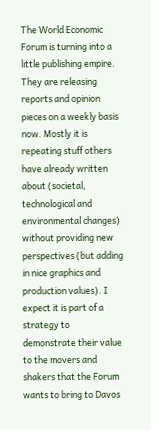The World Economic Forum is turning into a little publishing empire. They are releasing reports and opinion pieces on a weekly basis now. Mostly it is repeating stuff others have already written about (societal, technological and environmental changes) without providing new perspectives (but adding in nice graphics and production values). I expect it is part of a strategy to demonstrate their value to the movers and shakers that the Forum wants to bring to Davos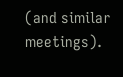(and similar meetings).